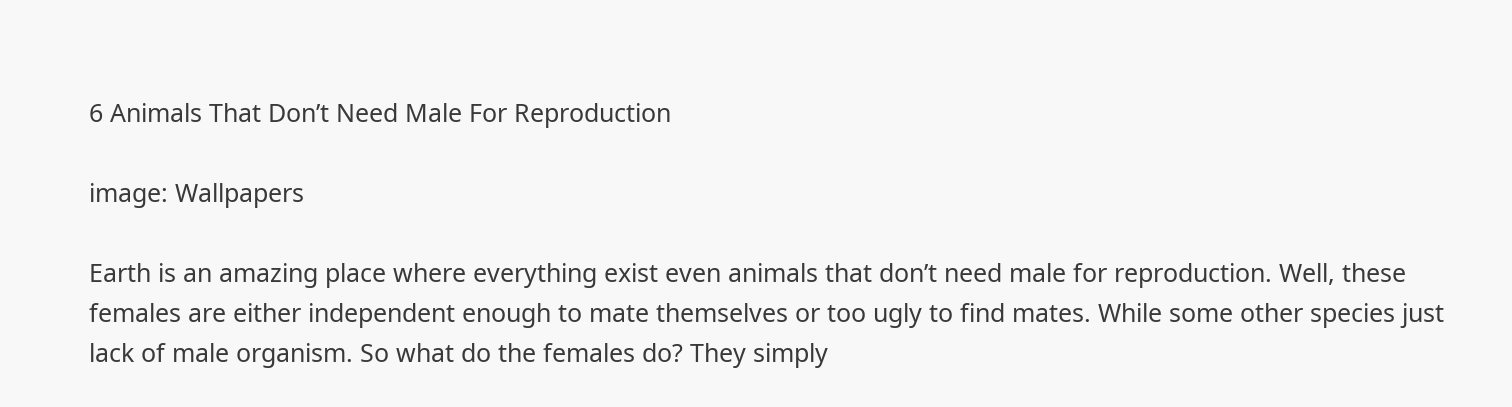6 Animals That Don’t Need Male For Reproduction

image: Wallpapers

Earth is an amazing place where everything exist even animals that don’t need male for reproduction. Well, these females are either independent enough to mate themselves or too ugly to find mates. While some other species just lack of male organism. So what do the females do? They simply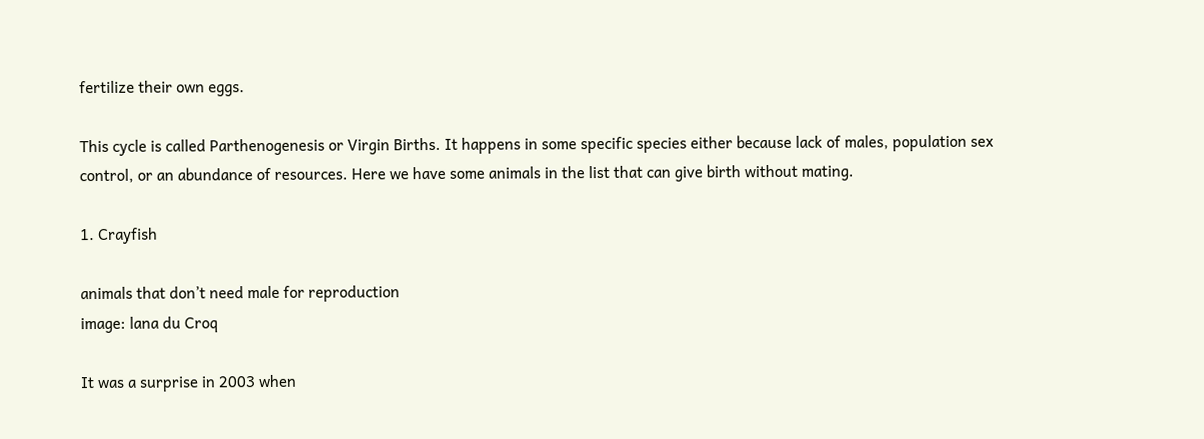fertilize their own eggs.

This cycle is called Parthenogenesis or Virgin Births. It happens in some specific species either because lack of males, population sex control, or an abundance of resources. Here we have some animals in the list that can give birth without mating.

1. Crayfish

animals that don’t need male for reproduction
image: lana du Croq

It was a surprise in 2003 when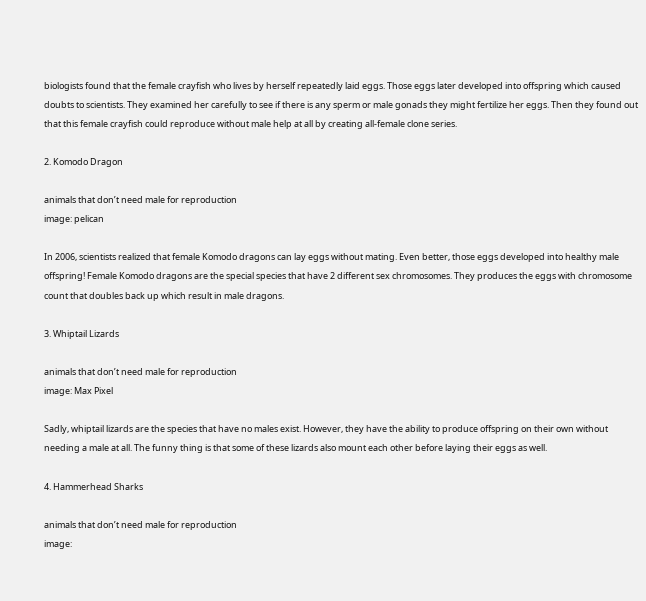biologists found that the female crayfish who lives by herself repeatedly laid eggs. Those eggs later developed into offspring which caused doubts to scientists. They examined her carefully to see if there is any sperm or male gonads they might fertilize her eggs. Then they found out that this female crayfish could reproduce without male help at all by creating all-female clone series.

2. Komodo Dragon

animals that don’t need male for reproduction
image: pelican

In 2006, scientists realized that female Komodo dragons can lay eggs without mating. Even better, those eggs developed into healthy male offspring! Female Komodo dragons are the special species that have 2 different sex chromosomes. They produces the eggs with chromosome count that doubles back up which result in male dragons.

3. Whiptail Lizards

animals that don’t need male for reproduction
image: Max Pixel

Sadly, whiptail lizards are the species that have no males exist. However, they have the ability to produce offspring on their own without needing a male at all. The funny thing is that some of these lizards also mount each other before laying their eggs as well.

4. Hammerhead Sharks

animals that don’t need male for reproduction
image: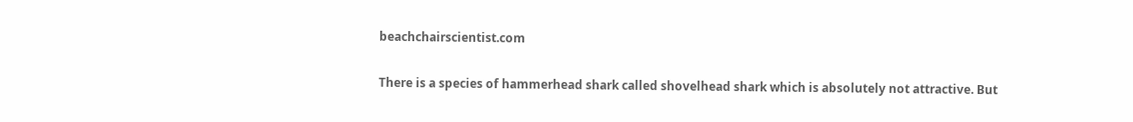beachchairscientist.com

There is a species of hammerhead shark called shovelhead shark which is absolutely not attractive. But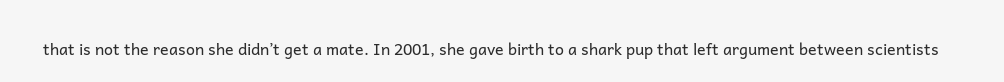that is not the reason she didn’t get a mate. In 2001, she gave birth to a shark pup that left argument between scientists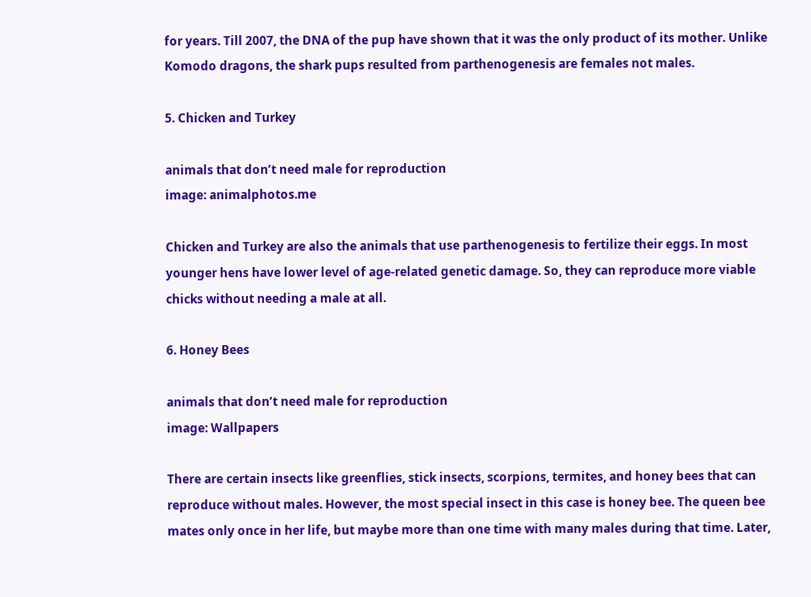for years. Till 2007, the DNA of the pup have shown that it was the only product of its mother. Unlike Komodo dragons, the shark pups resulted from parthenogenesis are females not males.

5. Chicken and Turkey

animals that don’t need male for reproduction
image: animalphotos.me

Chicken and Turkey are also the animals that use parthenogenesis to fertilize their eggs. In most younger hens have lower level of age-related genetic damage. So, they can reproduce more viable chicks without needing a male at all.

6. Honey Bees

animals that don’t need male for reproduction
image: Wallpapers

There are certain insects like greenflies, stick insects, scorpions, termites, and honey bees that can reproduce without males. However, the most special insect in this case is honey bee. The queen bee mates only once in her life, but maybe more than one time with many males during that time. Later,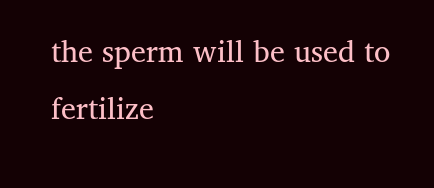the sperm will be used to fertilize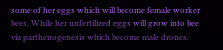some of her eggs which will become female worker bees. While her unfertilized eggs will grow into bee via parthenogenesis which become male drones.